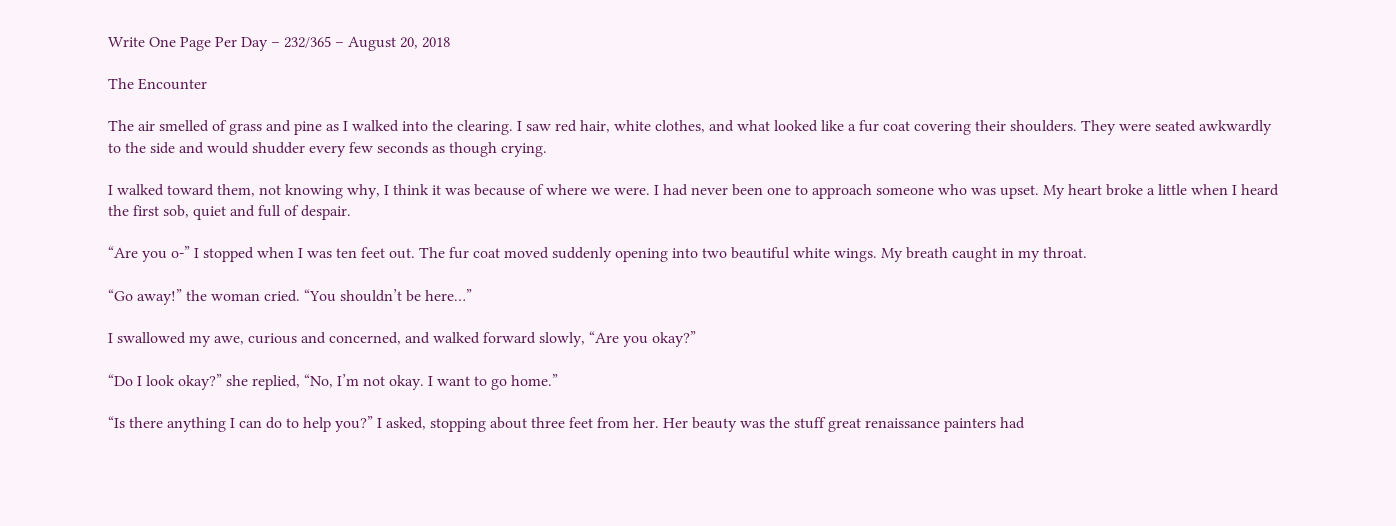Write One Page Per Day – 232/365 – August 20, 2018

The Encounter

The air smelled of grass and pine as I walked into the clearing. I saw red hair, white clothes, and what looked like a fur coat covering their shoulders. They were seated awkwardly to the side and would shudder every few seconds as though crying.

I walked toward them, not knowing why, I think it was because of where we were. I had never been one to approach someone who was upset. My heart broke a little when I heard the first sob, quiet and full of despair.

“Are you o-” I stopped when I was ten feet out. The fur coat moved suddenly opening into two beautiful white wings. My breath caught in my throat.

“Go away!” the woman cried. “You shouldn’t be here…”

I swallowed my awe, curious and concerned, and walked forward slowly, “Are you okay?”

“Do I look okay?” she replied, “No, I’m not okay. I want to go home.”

“Is there anything I can do to help you?” I asked, stopping about three feet from her. Her beauty was the stuff great renaissance painters had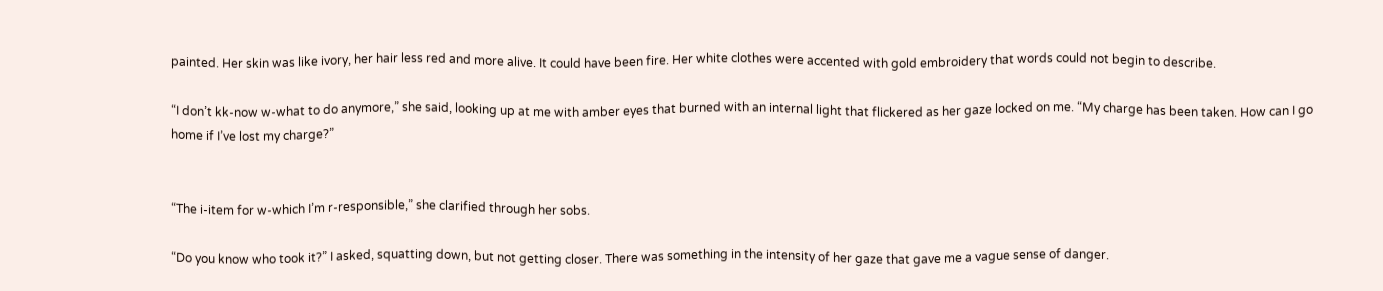painted. Her skin was like ivory, her hair less red and more alive. It could have been fire. Her white clothes were accented with gold embroidery that words could not begin to describe.

“I don’t kk-now w-what to do anymore,” she said, looking up at me with amber eyes that burned with an internal light that flickered as her gaze locked on me. “My charge has been taken. How can I go home if I’ve lost my charge?”


“The i-item for w-which I’m r-responsible,” she clarified through her sobs.

“Do you know who took it?” I asked, squatting down, but not getting closer. There was something in the intensity of her gaze that gave me a vague sense of danger.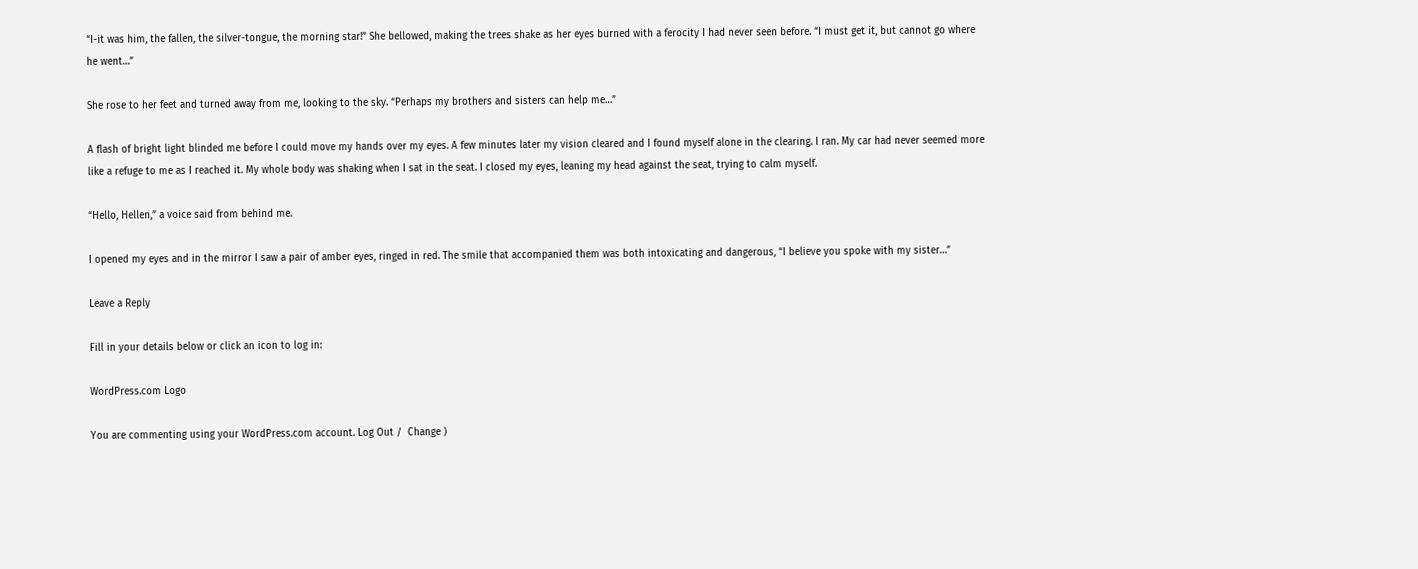“I-it was him, the fallen, the silver-tongue, the morning star!” She bellowed, making the trees shake as her eyes burned with a ferocity I had never seen before. “I must get it, but cannot go where he went…”

She rose to her feet and turned away from me, looking to the sky. “Perhaps my brothers and sisters can help me…”

A flash of bright light blinded me before I could move my hands over my eyes. A few minutes later my vision cleared and I found myself alone in the clearing. I ran. My car had never seemed more like a refuge to me as I reached it. My whole body was shaking when I sat in the seat. I closed my eyes, leaning my head against the seat, trying to calm myself.

“Hello, Hellen,” a voice said from behind me.

I opened my eyes and in the mirror I saw a pair of amber eyes, ringed in red. The smile that accompanied them was both intoxicating and dangerous, “I believe you spoke with my sister…”

Leave a Reply

Fill in your details below or click an icon to log in:

WordPress.com Logo

You are commenting using your WordPress.com account. Log Out /  Change )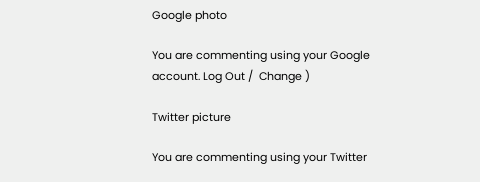Google photo

You are commenting using your Google account. Log Out /  Change )

Twitter picture

You are commenting using your Twitter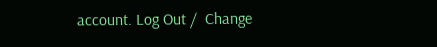account. Log Out /  Change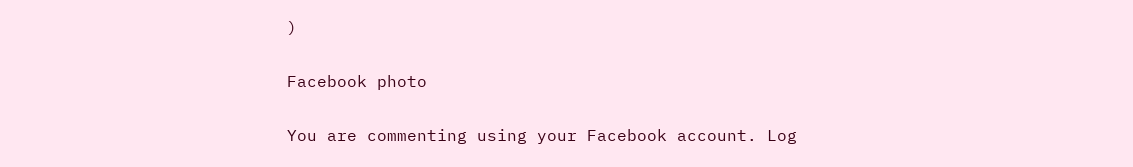)

Facebook photo

You are commenting using your Facebook account. Log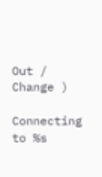Out /  Change )

Connecting to %s